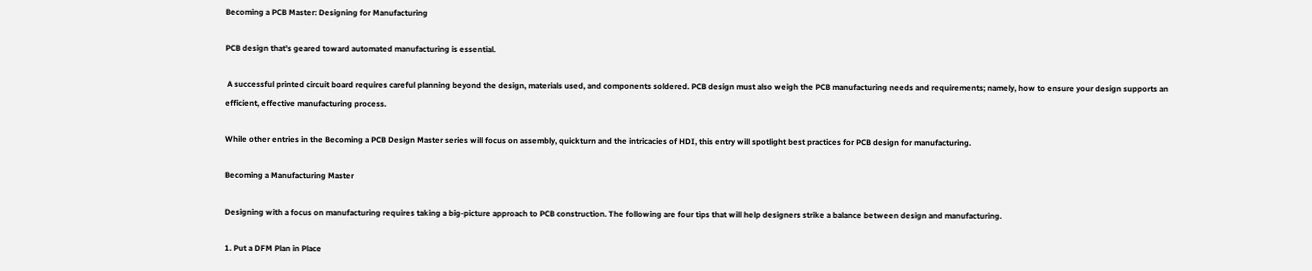Becoming a PCB Master: Designing for Manufacturing

PCB design that's geared toward automated manufacturing is essential.

 A successful printed circuit board requires careful planning beyond the design, materials used, and components soldered. PCB design must also weigh the PCB manufacturing needs and requirements; namely, how to ensure your design supports an efficient, effective manufacturing process.

While other entries in the Becoming a PCB Design Master series will focus on assembly, quickturn and the intricacies of HDI, this entry will spotlight best practices for PCB design for manufacturing.

Becoming a Manufacturing Master

Designing with a focus on manufacturing requires taking a big-picture approach to PCB construction. The following are four tips that will help designers strike a balance between design and manufacturing.

1. Put a DFM Plan in Place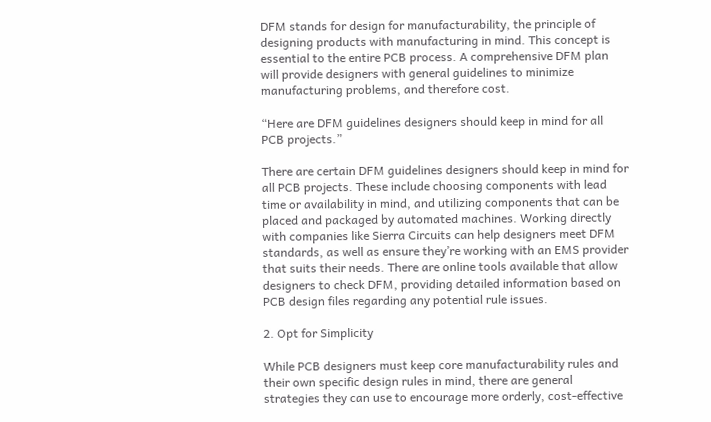DFM stands for design for manufacturability, the principle of designing products with manufacturing in mind. This concept is essential to the entire PCB process. A comprehensive DFM plan will provide designers with general guidelines to minimize manufacturing problems, and therefore cost.

“Here are DFM guidelines designers should keep in mind for all PCB projects.”

There are certain DFM guidelines designers should keep in mind for all PCB projects. These include choosing components with lead time or availability in mind, and utilizing components that can be placed and packaged by automated machines. Working directly with companies like Sierra Circuits can help designers meet DFM standards, as well as ensure they’re working with an EMS provider that suits their needs. There are online tools available that allow designers to check DFM, providing detailed information based on PCB design files regarding any potential rule issues.

2. Opt for Simplicity

While PCB designers must keep core manufacturability rules and their own specific design rules in mind, there are general strategies they can use to encourage more orderly, cost-effective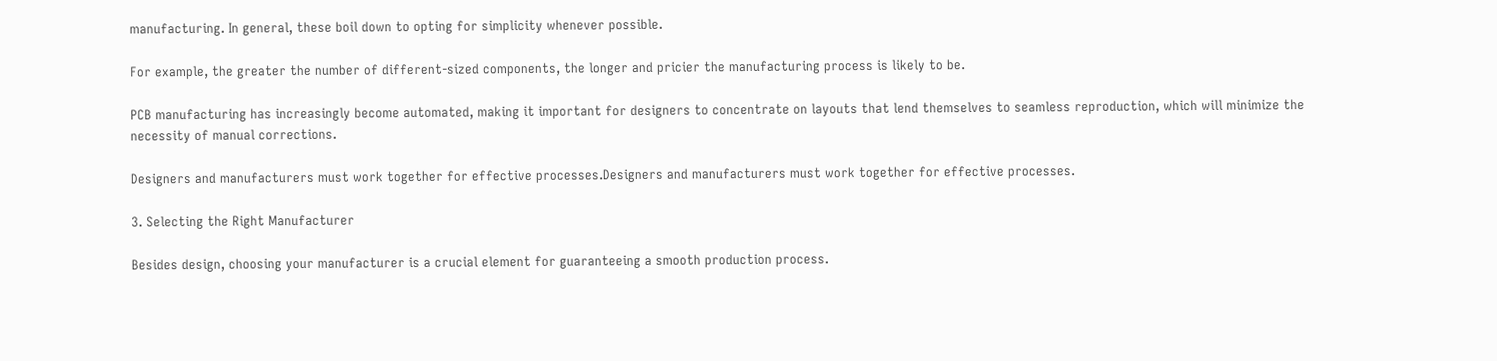manufacturing. In general, these boil down to opting for simplicity whenever possible.

For example, the greater the number of different-sized components, the longer and pricier the manufacturing process is likely to be.

PCB manufacturing has increasingly become automated, making it important for designers to concentrate on layouts that lend themselves to seamless reproduction, which will minimize the necessity of manual corrections.

Designers and manufacturers must work together for effective processes.Designers and manufacturers must work together for effective processes.

3. Selecting the Right Manufacturer

Besides design, choosing your manufacturer is a crucial element for guaranteeing a smooth production process.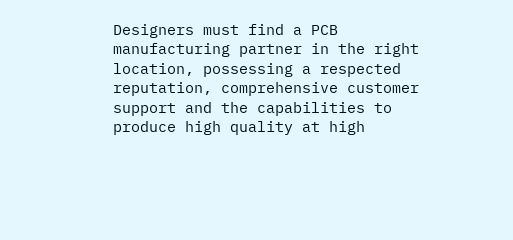Designers must find a PCB manufacturing partner in the right location, possessing a respected reputation, comprehensive customer support and the capabilities to produce high quality at high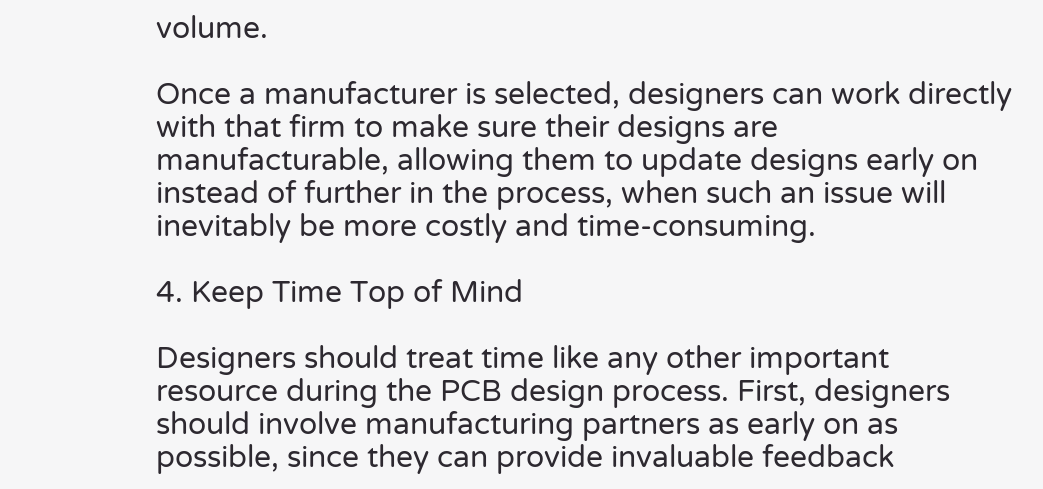volume.

Once a manufacturer is selected, designers can work directly with that firm to make sure their designs are manufacturable, allowing them to update designs early on instead of further in the process, when such an issue will inevitably be more costly and time-consuming.

4. Keep Time Top of Mind

Designers should treat time like any other important resource during the PCB design process. First, designers should involve manufacturing partners as early on as possible, since they can provide invaluable feedback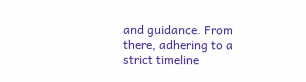and guidance. From there, adhering to a strict timeline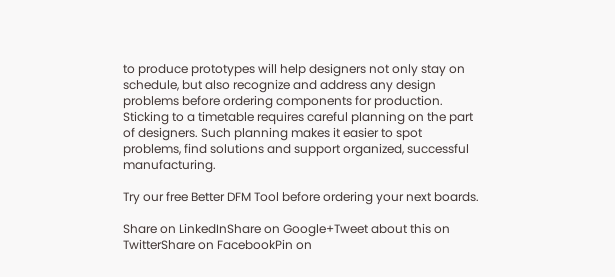to produce prototypes will help designers not only stay on schedule, but also recognize and address any design problems before ordering components for production. Sticking to a timetable requires careful planning on the part of designers. Such planning makes it easier to spot problems, find solutions and support organized, successful manufacturing.

Try our free Better DFM Tool before ordering your next boards.

Share on LinkedInShare on Google+Tweet about this on TwitterShare on FacebookPin on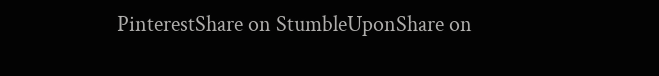PinterestShare on StumbleUponShare on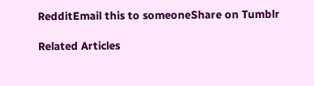RedditEmail this to someoneShare on Tumblr

Related Articles